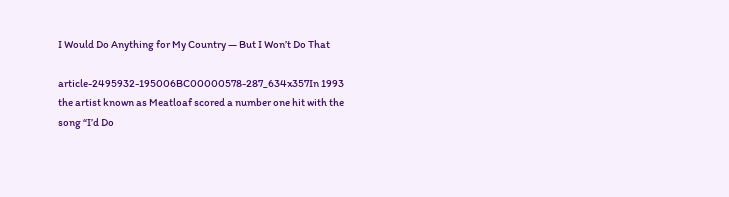I Would Do Anything for My Country — But I Won’t Do That

article-2495932-195006BC00000578-287_634x357In 1993 the artist known as Meatloaf scored a number one hit with the song “I’d Do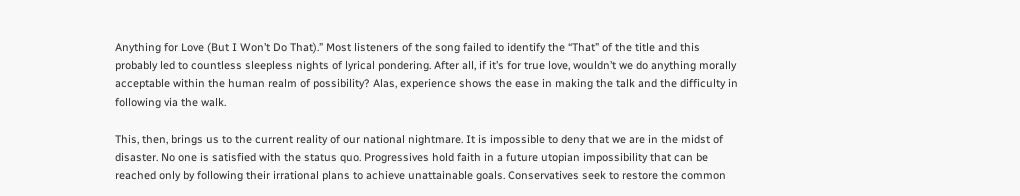Anything for Love (But I Won’t Do That).” Most listeners of the song failed to identify the “That” of the title and this probably led to countless sleepless nights of lyrical pondering. After all, if it’s for true love, wouldn’t we do anything morally acceptable within the human realm of possibility? Alas, experience shows the ease in making the talk and the difficulty in following via the walk.

This, then, brings us to the current reality of our national nightmare. It is impossible to deny that we are in the midst of disaster. No one is satisfied with the status quo. Progressives hold faith in a future utopian impossibility that can be reached only by following their irrational plans to achieve unattainable goals. Conservatives seek to restore the common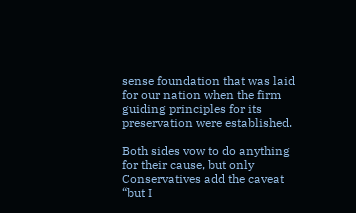sense foundation that was laid for our nation when the firm guiding principles for its preservation were established.

Both sides vow to do anything for their cause, but only Conservatives add the caveat “but I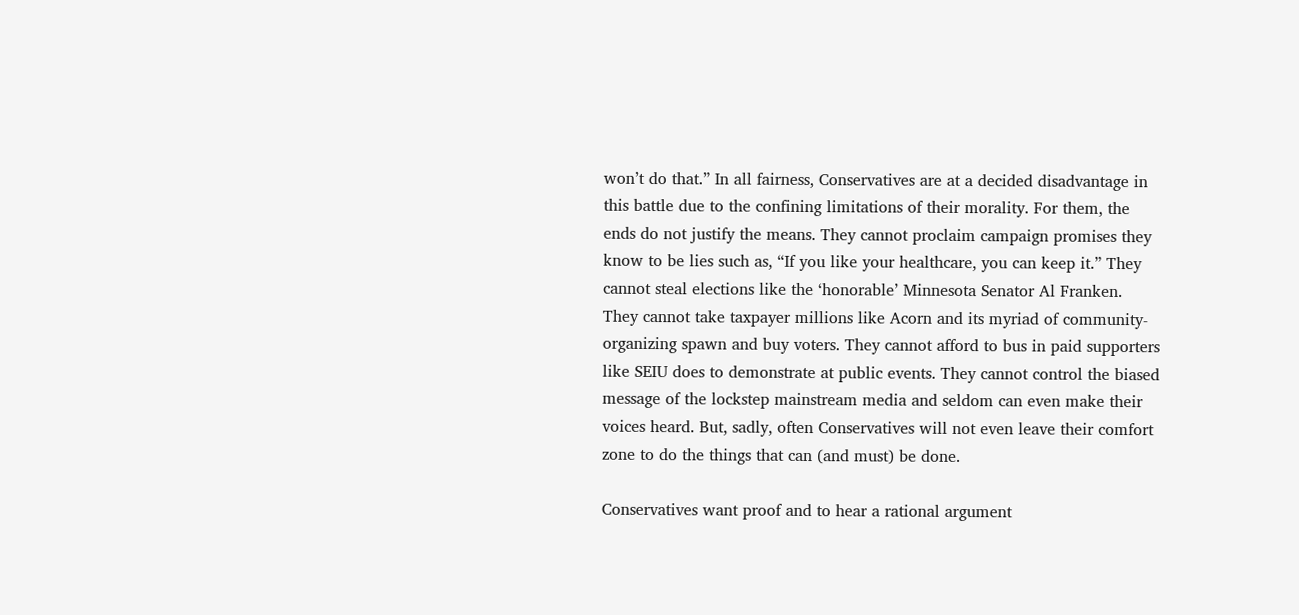won’t do that.” In all fairness, Conservatives are at a decided disadvantage in this battle due to the confining limitations of their morality. For them, the ends do not justify the means. They cannot proclaim campaign promises they know to be lies such as, “If you like your healthcare, you can keep it.” They cannot steal elections like the ‘honorable’ Minnesota Senator Al Franken. They cannot take taxpayer millions like Acorn and its myriad of community-organizing spawn and buy voters. They cannot afford to bus in paid supporters like SEIU does to demonstrate at public events. They cannot control the biased message of the lockstep mainstream media and seldom can even make their voices heard. But, sadly, often Conservatives will not even leave their comfort zone to do the things that can (and must) be done.

Conservatives want proof and to hear a rational argument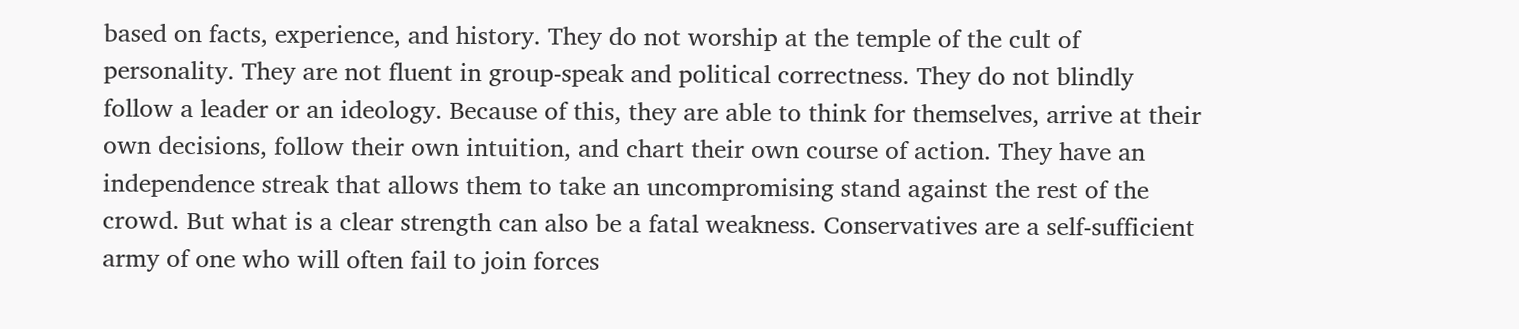based on facts, experience, and history. They do not worship at the temple of the cult of personality. They are not fluent in group-speak and political correctness. They do not blindly follow a leader or an ideology. Because of this, they are able to think for themselves, arrive at their own decisions, follow their own intuition, and chart their own course of action. They have an independence streak that allows them to take an uncompromising stand against the rest of the crowd. But what is a clear strength can also be a fatal weakness. Conservatives are a self-sufficient army of one who will often fail to join forces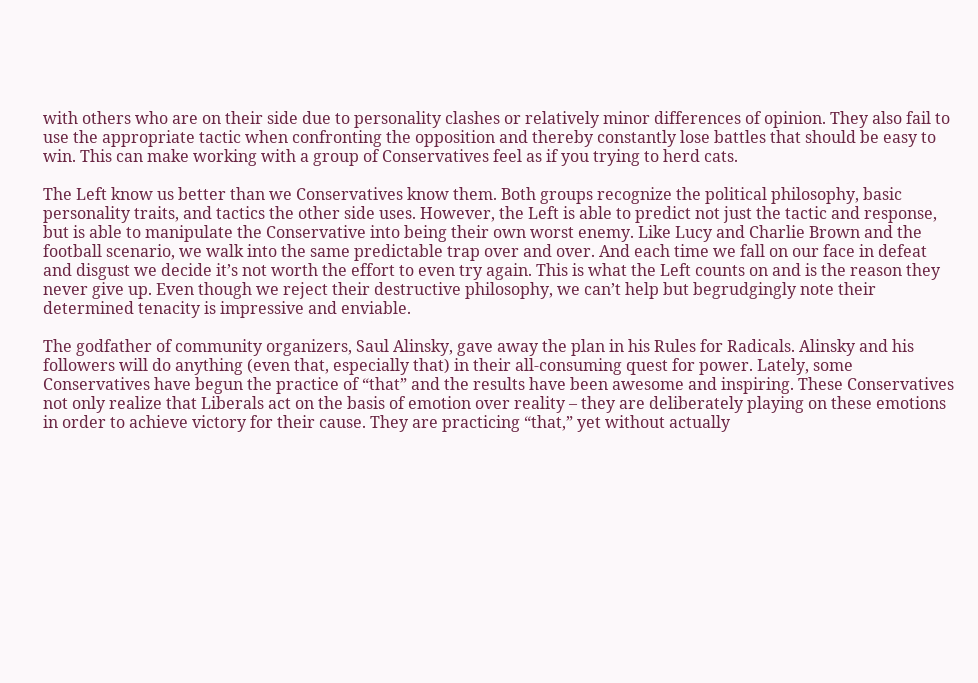with others who are on their side due to personality clashes or relatively minor differences of opinion. They also fail to use the appropriate tactic when confronting the opposition and thereby constantly lose battles that should be easy to win. This can make working with a group of Conservatives feel as if you trying to herd cats.

The Left know us better than we Conservatives know them. Both groups recognize the political philosophy, basic personality traits, and tactics the other side uses. However, the Left is able to predict not just the tactic and response, but is able to manipulate the Conservative into being their own worst enemy. Like Lucy and Charlie Brown and the football scenario, we walk into the same predictable trap over and over. And each time we fall on our face in defeat and disgust we decide it’s not worth the effort to even try again. This is what the Left counts on and is the reason they never give up. Even though we reject their destructive philosophy, we can’t help but begrudgingly note their determined tenacity is impressive and enviable.

The godfather of community organizers, Saul Alinsky, gave away the plan in his Rules for Radicals. Alinsky and his followers will do anything (even that, especially that) in their all-consuming quest for power. Lately, some Conservatives have begun the practice of “that” and the results have been awesome and inspiring. These Conservatives not only realize that Liberals act on the basis of emotion over reality – they are deliberately playing on these emotions in order to achieve victory for their cause. They are practicing “that,” yet without actually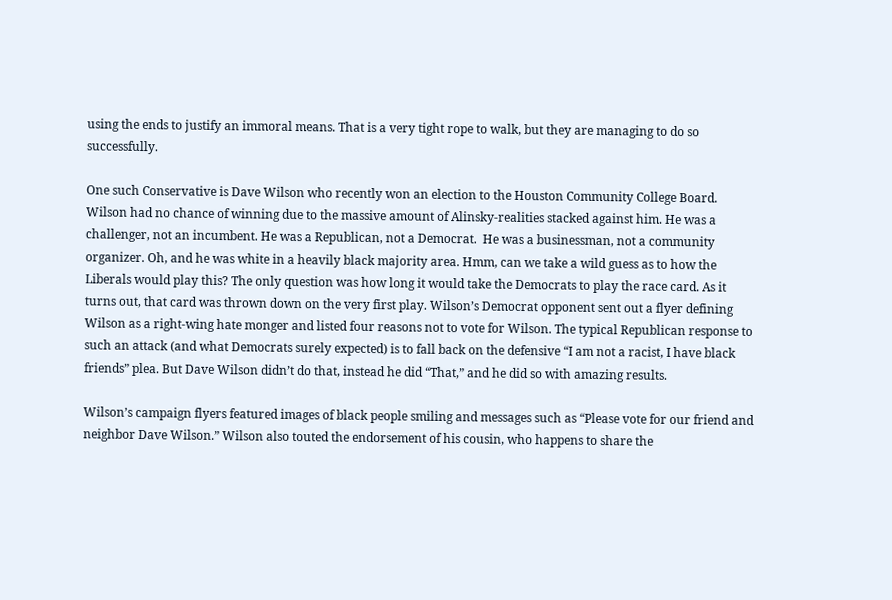using the ends to justify an immoral means. That is a very tight rope to walk, but they are managing to do so successfully.

One such Conservative is Dave Wilson who recently won an election to the Houston Community College Board. Wilson had no chance of winning due to the massive amount of Alinsky-realities stacked against him. He was a challenger, not an incumbent. He was a Republican, not a Democrat.  He was a businessman, not a community organizer. Oh, and he was white in a heavily black majority area. Hmm, can we take a wild guess as to how the Liberals would play this? The only question was how long it would take the Democrats to play the race card. As it turns out, that card was thrown down on the very first play. Wilson’s Democrat opponent sent out a flyer defining Wilson as a right-wing hate monger and listed four reasons not to vote for Wilson. The typical Republican response to such an attack (and what Democrats surely expected) is to fall back on the defensive “I am not a racist, I have black friends” plea. But Dave Wilson didn’t do that, instead he did “That,” and he did so with amazing results.

Wilson’s campaign flyers featured images of black people smiling and messages such as “Please vote for our friend and neighbor Dave Wilson.” Wilson also touted the endorsement of his cousin, who happens to share the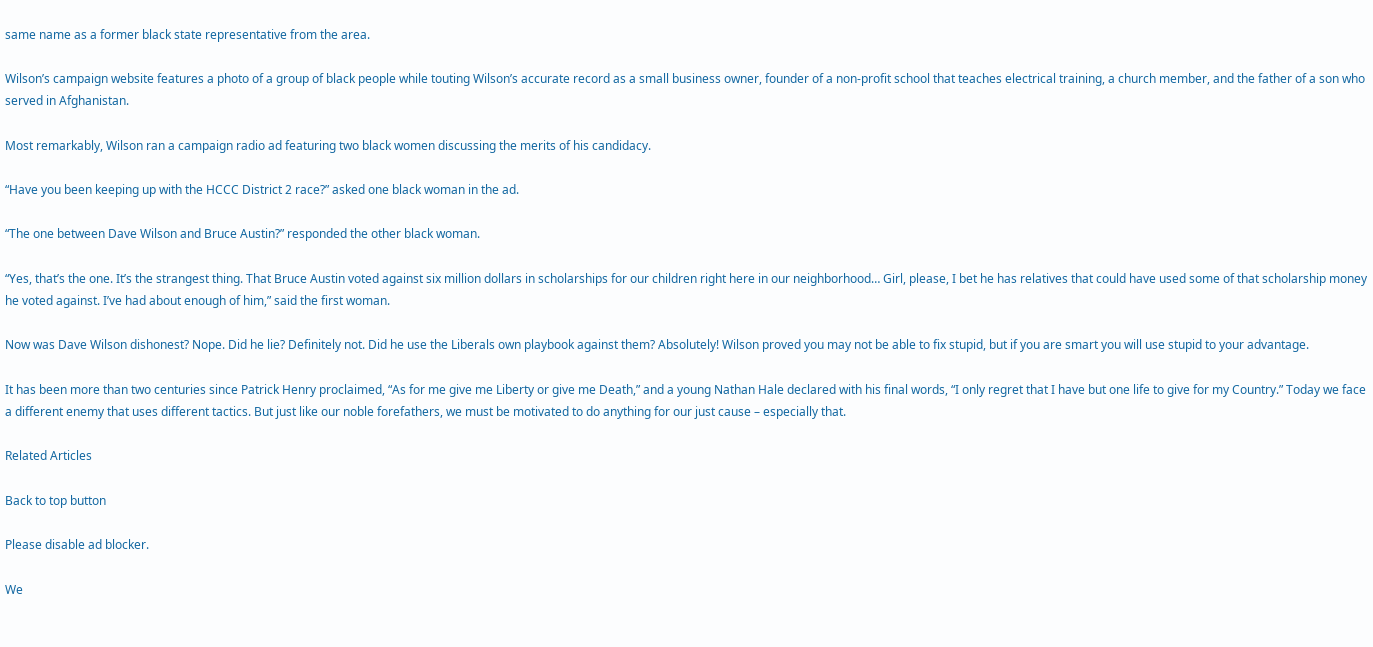same name as a former black state representative from the area.

Wilson’s campaign website features a photo of a group of black people while touting Wilson’s accurate record as a small business owner, founder of a non-profit school that teaches electrical training, a church member, and the father of a son who served in Afghanistan.

Most remarkably, Wilson ran a campaign radio ad featuring two black women discussing the merits of his candidacy.

“Have you been keeping up with the HCCC District 2 race?” asked one black woman in the ad.

“The one between Dave Wilson and Bruce Austin?” responded the other black woman.

“Yes, that’s the one. It’s the strangest thing. That Bruce Austin voted against six million dollars in scholarships for our children right here in our neighborhood… Girl, please, I bet he has relatives that could have used some of that scholarship money he voted against. I’ve had about enough of him,” said the first woman.

Now was Dave Wilson dishonest? Nope. Did he lie? Definitely not. Did he use the Liberals own playbook against them? Absolutely! Wilson proved you may not be able to fix stupid, but if you are smart you will use stupid to your advantage.

It has been more than two centuries since Patrick Henry proclaimed, “As for me give me Liberty or give me Death,” and a young Nathan Hale declared with his final words, “I only regret that I have but one life to give for my Country.” Today we face a different enemy that uses different tactics. But just like our noble forefathers, we must be motivated to do anything for our just cause – especially that.

Related Articles

Back to top button

Please disable ad blocker.

We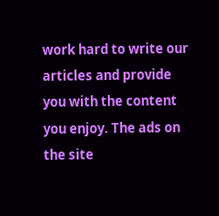work hard to write our articles and provide you with the content you enjoy. The ads on the site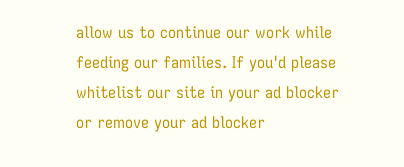allow us to continue our work while feeding our families. If you'd please whitelist our site in your ad blocker or remove your ad blocker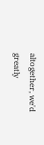altogether, we'd greatly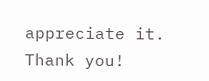appreciate it. Thank you!